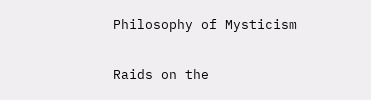Philosophy of Mysticism

Raids on the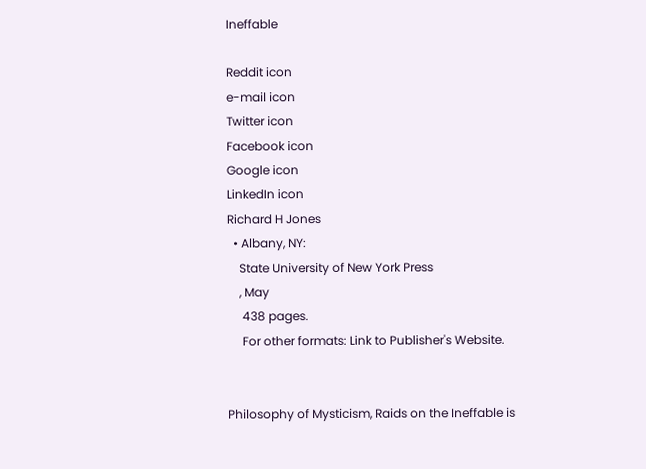Ineffable

Reddit icon
e-mail icon
Twitter icon
Facebook icon
Google icon
LinkedIn icon
Richard H Jones
  • Albany, NY:
    State University of New York Press
    , May
     438 pages.
     For other formats: Link to Publisher's Website.


Philosophy of Mysticism, Raids on the Ineffable is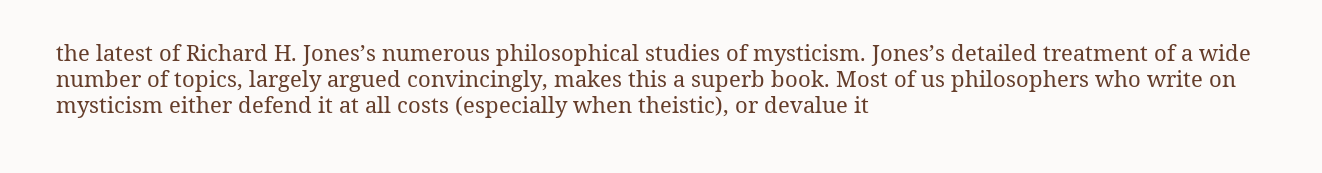the latest of Richard H. Jones’s numerous philosophical studies of mysticism. Jones’s detailed treatment of a wide number of topics, largely argued convincingly, makes this a superb book. Most of us philosophers who write on mysticism either defend it at all costs (especially when theistic), or devalue it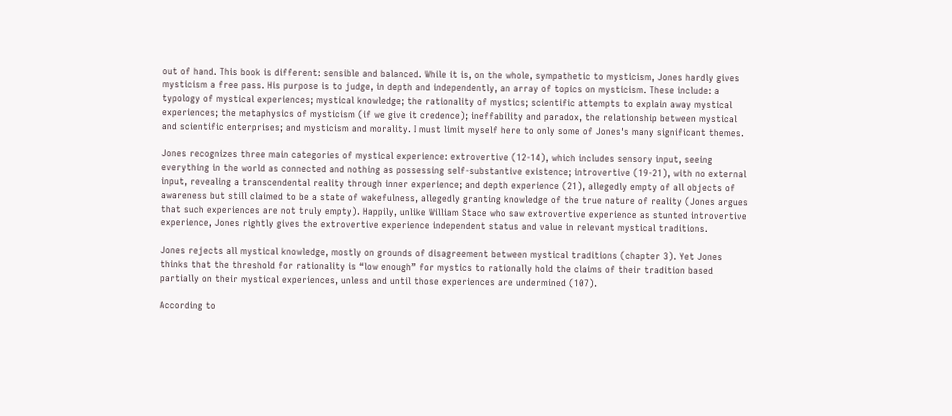out of hand. This book is different: sensible and balanced. While it is, on the whole, sympathetic to mysticism, Jones hardly gives mysticism a free pass. His purpose is to judge, in depth and independently, an array of topics on mysticism. These include: a typology of mystical experiences; mystical knowledge; the rationality of mystics; scientific attempts to explain away mystical experiences; the metaphysics of mysticism (if we give it credence); ineffability and paradox, the relationship between mystical and scientific enterprises; and mysticism and morality. I must limit myself here to only some of Jones's many significant themes.

Jones recognizes three main categories of mystical experience: extrovertive (12-14), which includes sensory input, seeing everything in the world as connected and nothing as possessing self-substantive existence; introvertive (19-21), with no external input, revealing a transcendental reality through inner experience; and depth experience (21), allegedly empty of all objects of awareness but still claimed to be a state of wakefulness, allegedly granting knowledge of the true nature of reality (Jones argues that such experiences are not truly empty). Happily, unlike William Stace who saw extrovertive experience as stunted introvertive experience, Jones rightly gives the extrovertive experience independent status and value in relevant mystical traditions.

Jones rejects all mystical knowledge, mostly on grounds of disagreement between mystical traditions (chapter 3). Yet Jones thinks that the threshold for rationality is “low enough” for mystics to rationally hold the claims of their tradition based partially on their mystical experiences, unless and until those experiences are undermined (107).

According to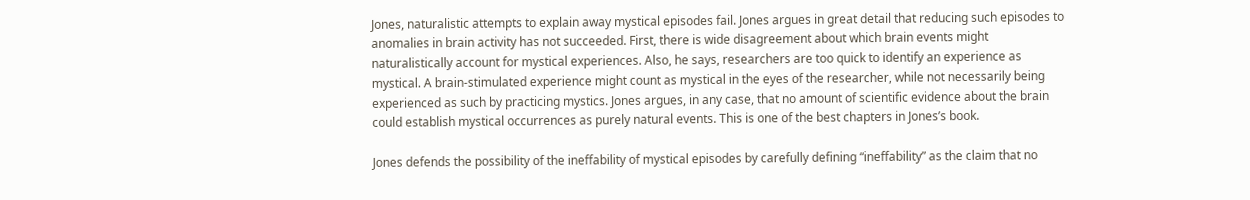Jones, naturalistic attempts to explain away mystical episodes fail. Jones argues in great detail that reducing such episodes to anomalies in brain activity has not succeeded. First, there is wide disagreement about which brain events might naturalistically account for mystical experiences. Also, he says, researchers are too quick to identify an experience as mystical. A brain-stimulated experience might count as mystical in the eyes of the researcher, while not necessarily being experienced as such by practicing mystics. Jones argues, in any case, that no amount of scientific evidence about the brain could establish mystical occurrences as purely natural events. This is one of the best chapters in Jones’s book.

Jones defends the possibility of the ineffability of mystical episodes by carefully defining “ineffability” as the claim that no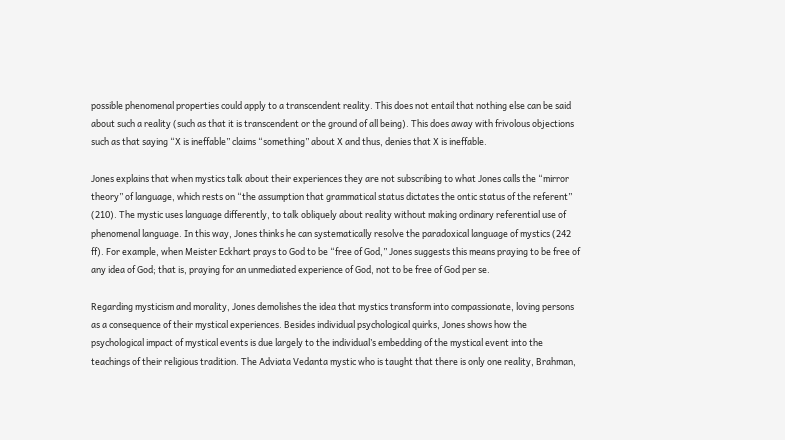possible phenomenal properties could apply to a transcendent reality. This does not entail that nothing else can be said about such a reality (such as that it is transcendent or the ground of all being). This does away with frivolous objections such as that saying “X is ineffable” claims “something” about X and thus, denies that X is ineffable.

Jones explains that when mystics talk about their experiences they are not subscribing to what Jones calls the “mirror theory” of language, which rests on “the assumption that grammatical status dictates the ontic status of the referent” (210). The mystic uses language differently, to talk obliquely about reality without making ordinary referential use of phenomenal language. In this way, Jones thinks he can systematically resolve the paradoxical language of mystics (242 ff). For example, when Meister Eckhart prays to God to be “free of God,” Jones suggests this means praying to be free of any idea of God; that is, praying for an unmediated experience of God, not to be free of God per se.

Regarding mysticism and morality, Jones demolishes the idea that mystics transform into compassionate, loving persons as a consequence of their mystical experiences. Besides individual psychological quirks, Jones shows how the psychological impact of mystical events is due largely to the individual’s embedding of the mystical event into the teachings of their religious tradition. The Adviata Vedanta mystic who is taught that there is only one reality, Brahman,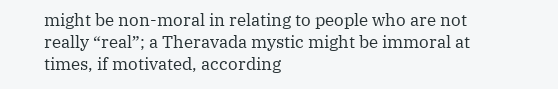might be non-moral in relating to people who are not really “real”; a Theravada mystic might be immoral at times, if motivated, according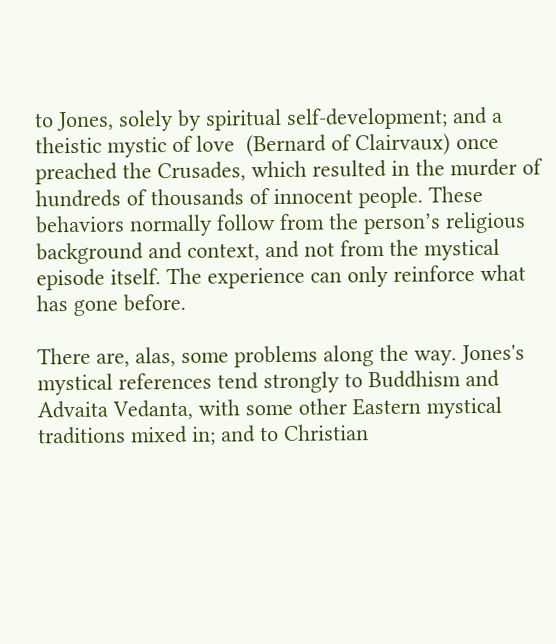to Jones, solely by spiritual self-development; and a theistic mystic of love  (Bernard of Clairvaux) once preached the Crusades, which resulted in the murder of hundreds of thousands of innocent people. These behaviors normally follow from the person’s religious background and context, and not from the mystical episode itself. The experience can only reinforce what has gone before.

There are, alas, some problems along the way. Jones's mystical references tend strongly to Buddhism and Advaita Vedanta, with some other Eastern mystical traditions mixed in; and to Christian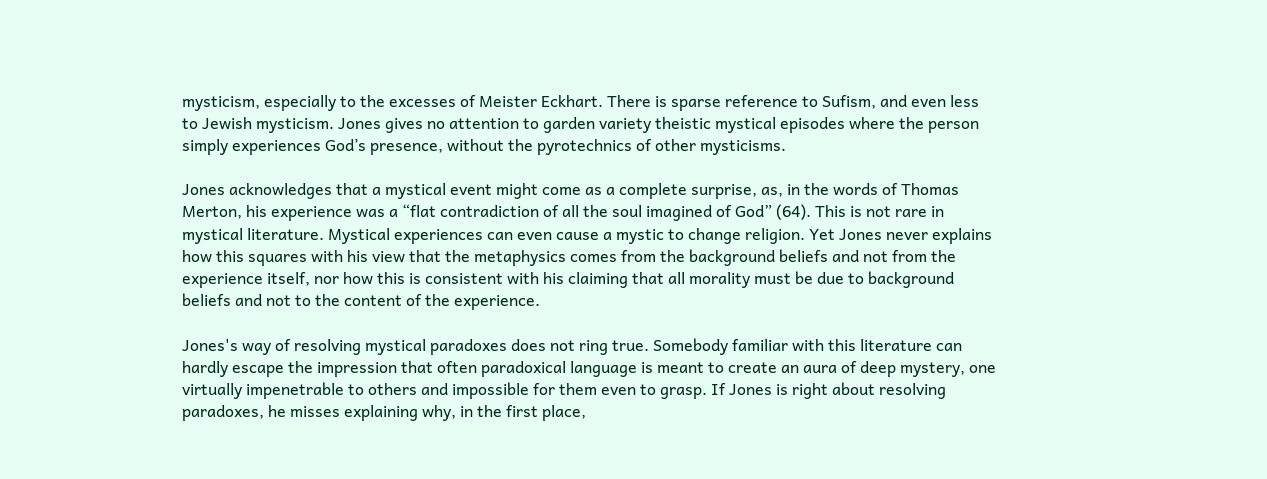mysticism, especially to the excesses of Meister Eckhart. There is sparse reference to Sufism, and even less to Jewish mysticism. Jones gives no attention to garden variety theistic mystical episodes where the person simply experiences God’s presence, without the pyrotechnics of other mysticisms.

Jones acknowledges that a mystical event might come as a complete surprise, as, in the words of Thomas Merton, his experience was a “flat contradiction of all the soul imagined of God” (64). This is not rare in mystical literature. Mystical experiences can even cause a mystic to change religion. Yet Jones never explains how this squares with his view that the metaphysics comes from the background beliefs and not from the experience itself, nor how this is consistent with his claiming that all morality must be due to background beliefs and not to the content of the experience.

Jones's way of resolving mystical paradoxes does not ring true. Somebody familiar with this literature can hardly escape the impression that often paradoxical language is meant to create an aura of deep mystery, one virtually impenetrable to others and impossible for them even to grasp. If Jones is right about resolving paradoxes, he misses explaining why, in the first place,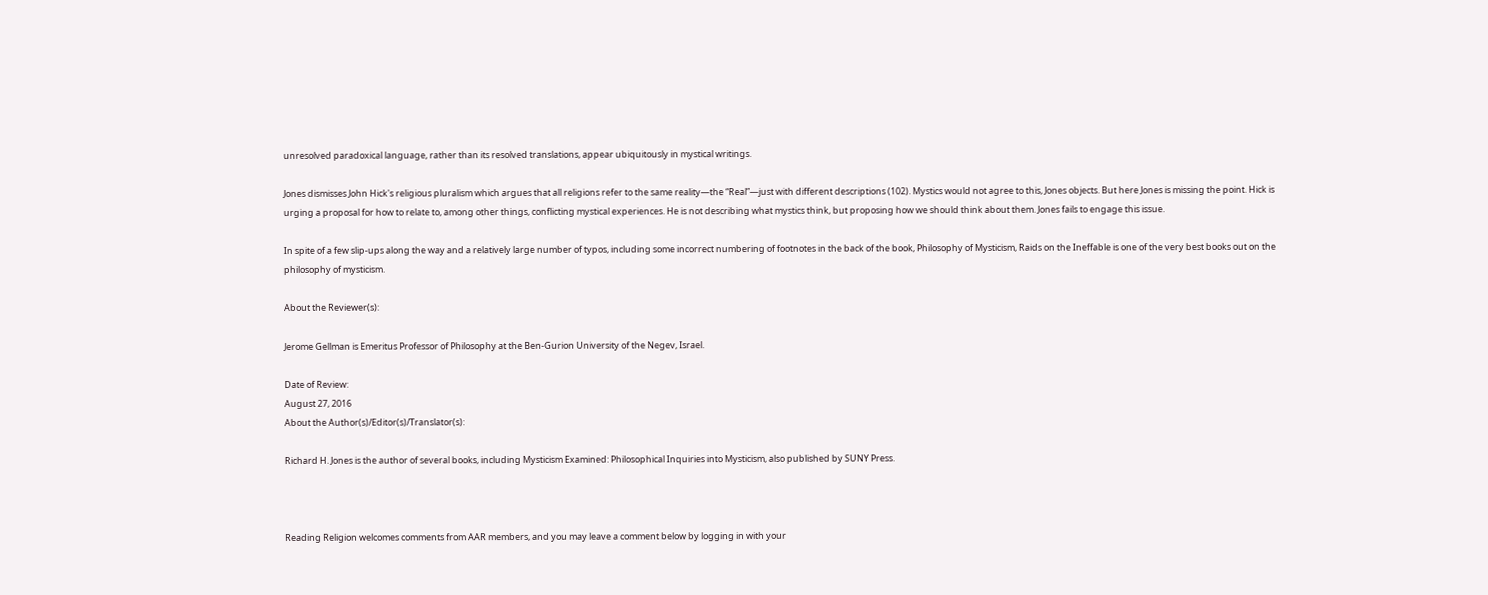unresolved paradoxical language, rather than its resolved translations, appear ubiquitously in mystical writings.

Jones dismisses John Hick's religious pluralism which argues that all religions refer to the same reality—the “Real”—just with different descriptions (102). Mystics would not agree to this, Jones objects. But here Jones is missing the point. Hick is urging a proposal for how to relate to, among other things, conflicting mystical experiences. He is not describing what mystics think, but proposing how we should think about them. Jones fails to engage this issue.

In spite of a few slip-ups along the way and a relatively large number of typos, including some incorrect numbering of footnotes in the back of the book, Philosophy of Mysticism, Raids on the Ineffable is one of the very best books out on the philosophy of mysticism.

About the Reviewer(s):

Jerome Gellman is Emeritus Professor of Philosophy at the Ben-Gurion University of the Negev, Israel.

Date of Review:
August 27, 2016
About the Author(s)/Editor(s)/Translator(s):

Richard H. Jones is the author of several books, including Mysticism Examined: Philosophical Inquiries into Mysticism, also published by SUNY Press.



Reading Religion welcomes comments from AAR members, and you may leave a comment below by logging in with your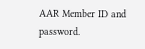AAR Member ID and password.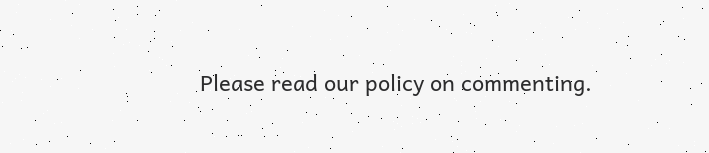Please read our policy on commenting.